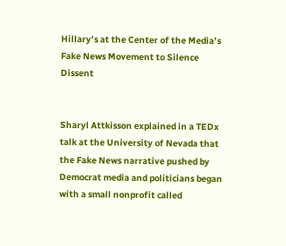Hillary’s at the Center of the Media’s Fake News Movement to Silence Dissent


Sharyl Attkisson explained in a TEDx talk at the University of Nevada that the Fake News narrative pushed by Democrat media and politicians began with a small nonprofit called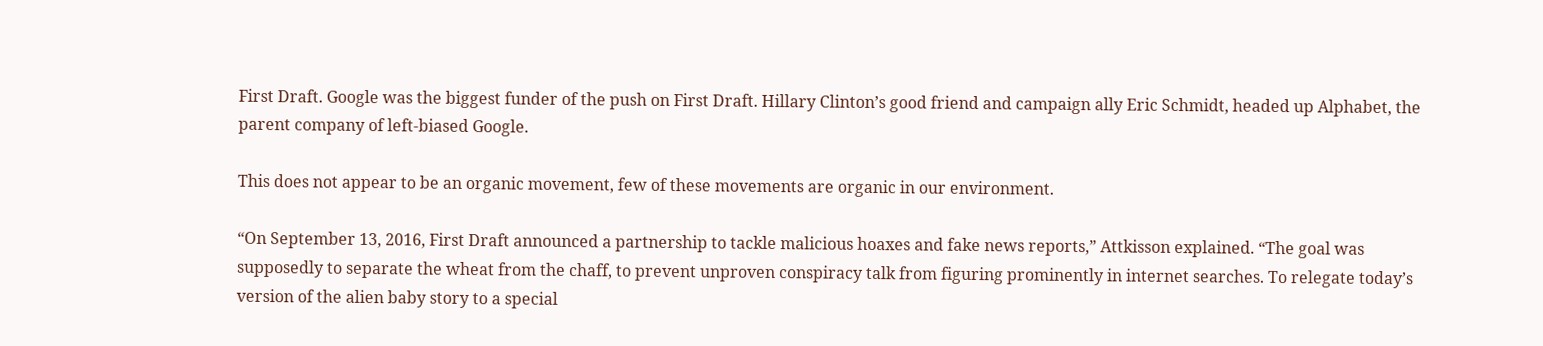First Draft. Google was the biggest funder of the push on First Draft. Hillary Clinton’s good friend and campaign ally Eric Schmidt, headed up Alphabet, the parent company of left-biased Google.

This does not appear to be an organic movement, few of these movements are organic in our environment.

“On September 13, 2016, First Draft announced a partnership to tackle malicious hoaxes and fake news reports,” Attkisson explained. “The goal was supposedly to separate the wheat from the chaff, to prevent unproven conspiracy talk from figuring prominently in internet searches. To relegate today’s version of the alien baby story to a special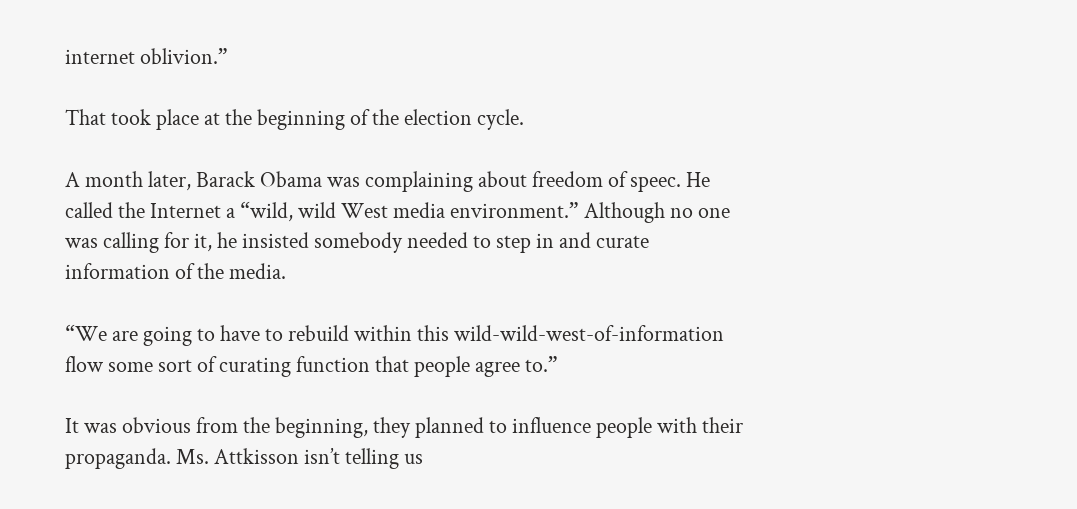internet oblivion.”

That took place at the beginning of the election cycle.

A month later, Barack Obama was complaining about freedom of speec. He called the Internet a “wild, wild West media environment.” Although no one was calling for it, he insisted somebody needed to step in and curate information of the media.

“We are going to have to rebuild within this wild-wild-west-of-information flow some sort of curating function that people agree to.”

It was obvious from the beginning, they planned to influence people with their propaganda. Ms. Attkisson isn’t telling us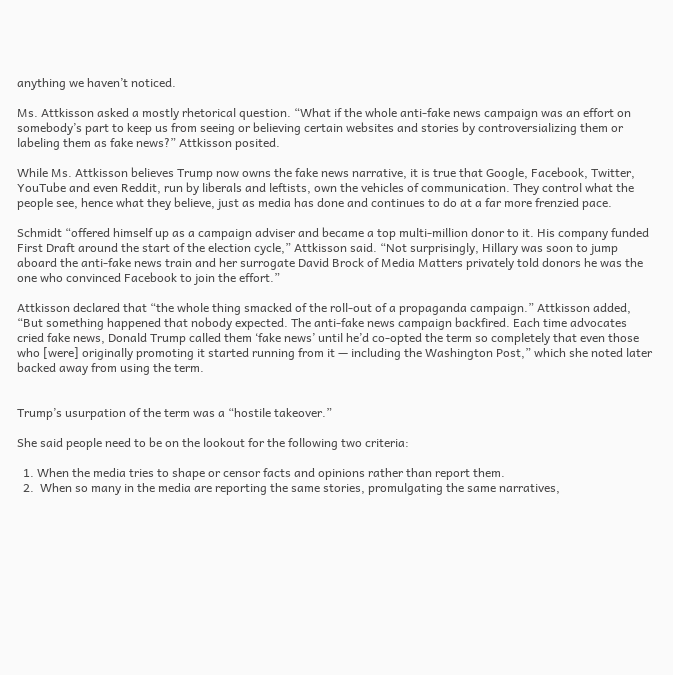anything we haven’t noticed.

Ms. Attkisson asked a mostly rhetorical question. “What if the whole anti-fake news campaign was an effort on somebody’s part to keep us from seeing or believing certain websites and stories by controversializing them or labeling them as fake news?” Attkisson posited.

While Ms. Attkisson believes Trump now owns the fake news narrative, it is true that Google, Facebook, Twitter, YouTube and even Reddit, run by liberals and leftists, own the vehicles of communication. They control what the people see, hence what they believe, just as media has done and continues to do at a far more frenzied pace.

Schmidt “offered himself up as a campaign adviser and became a top multi-million donor to it. His company funded First Draft around the start of the election cycle,” Attkisson said. “Not surprisingly, Hillary was soon to jump aboard the anti-fake news train and her surrogate David Brock of Media Matters privately told donors he was the one who convinced Facebook to join the effort.”

Attkisson declared that “the whole thing smacked of the roll-out of a propaganda campaign.” Attkisson added, “But something happened that nobody expected. The anti-fake news campaign backfired. Each time advocates cried fake news, Donald Trump called them ‘fake news’ until he’d co-opted the term so completely that even those who [were] originally promoting it started running from it — including the Washington Post,” which she noted later backed away from using the term.


Trump’s usurpation of the term was a “hostile takeover.”

She said people need to be on the lookout for the following two criteria:

  1. When the media tries to shape or censor facts and opinions rather than report them.
  2.  When so many in the media are reporting the same stories, promulgating the same narratives,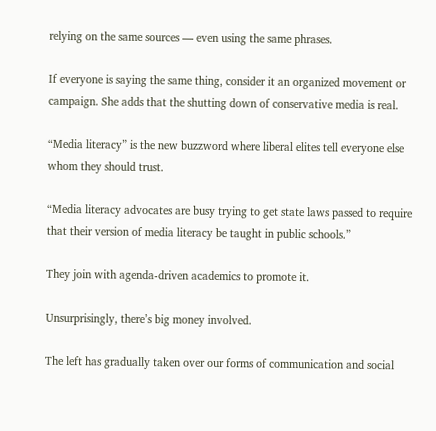relying on the same sources — even using the same phrases.

If everyone is saying the same thing, consider it an organized movement or campaign. She adds that the shutting down of conservative media is real.

“Media literacy” is the new buzzword where liberal elites tell everyone else whom they should trust.

“Media literacy advocates are busy trying to get state laws passed to require that their version of media literacy be taught in public schools.”

They join with agenda-driven academics to promote it.

Unsurprisingly, there’s big money involved.

The left has gradually taken over our forms of communication and social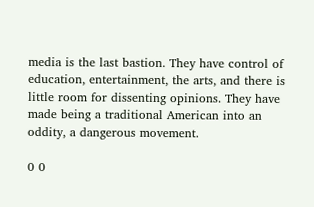media is the last bastion. They have control of education, entertainment, the arts, and there is little room for dissenting opinions. They have made being a traditional American into an oddity, a dangerous movement.

0 0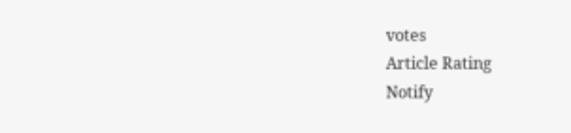votes
Article Rating
Notify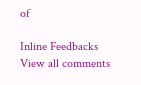of

Inline Feedbacks
View all comments